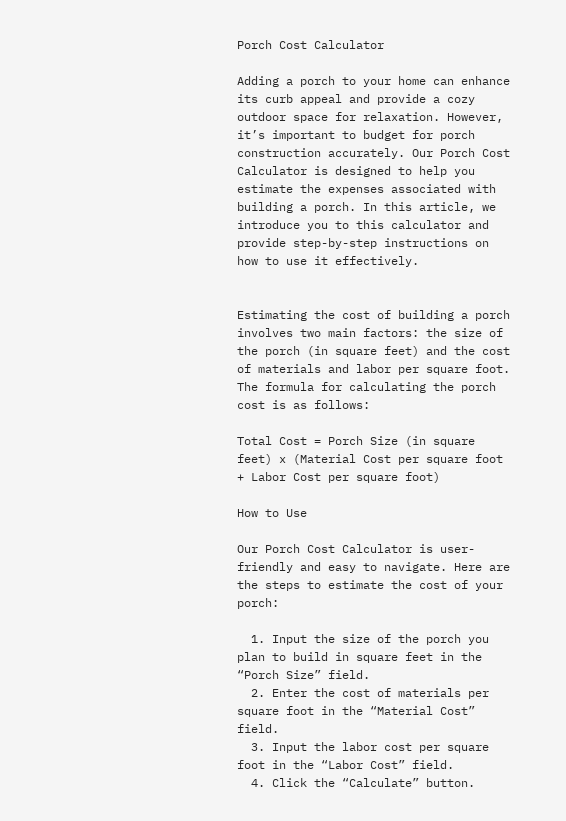Porch Cost Calculator

Adding a porch to your home can enhance its curb appeal and provide a cozy outdoor space for relaxation. However, it’s important to budget for porch construction accurately. Our Porch Cost Calculator is designed to help you estimate the expenses associated with building a porch. In this article, we introduce you to this calculator and provide step-by-step instructions on how to use it effectively.


Estimating the cost of building a porch involves two main factors: the size of the porch (in square feet) and the cost of materials and labor per square foot. The formula for calculating the porch cost is as follows:

Total Cost = Porch Size (in square feet) x (Material Cost per square foot + Labor Cost per square foot)

How to Use

Our Porch Cost Calculator is user-friendly and easy to navigate. Here are the steps to estimate the cost of your porch:

  1. Input the size of the porch you plan to build in square feet in the “Porch Size” field.
  2. Enter the cost of materials per square foot in the “Material Cost” field.
  3. Input the labor cost per square foot in the “Labor Cost” field.
  4. Click the “Calculate” button.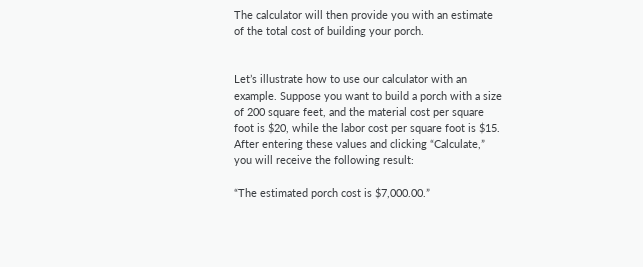The calculator will then provide you with an estimate of the total cost of building your porch.


Let’s illustrate how to use our calculator with an example. Suppose you want to build a porch with a size of 200 square feet, and the material cost per square foot is $20, while the labor cost per square foot is $15. After entering these values and clicking “Calculate,” you will receive the following result:

“The estimated porch cost is $7,000.00.”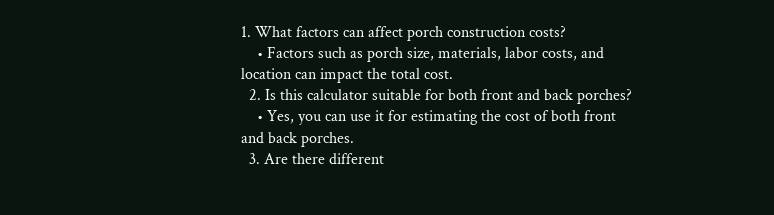1. What factors can affect porch construction costs?
    • Factors such as porch size, materials, labor costs, and location can impact the total cost.
  2. Is this calculator suitable for both front and back porches?
    • Yes, you can use it for estimating the cost of both front and back porches.
  3. Are there different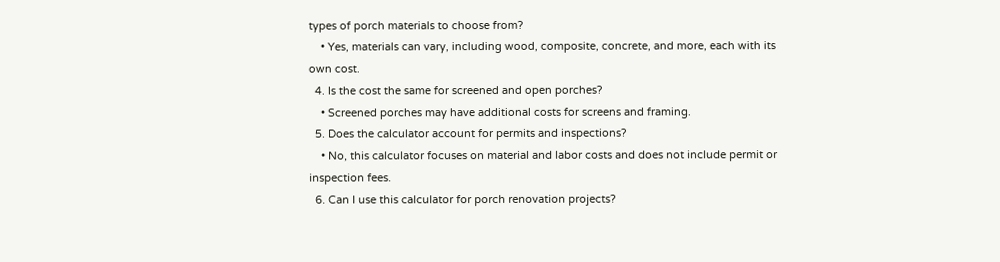types of porch materials to choose from?
    • Yes, materials can vary, including wood, composite, concrete, and more, each with its own cost.
  4. Is the cost the same for screened and open porches?
    • Screened porches may have additional costs for screens and framing.
  5. Does the calculator account for permits and inspections?
    • No, this calculator focuses on material and labor costs and does not include permit or inspection fees.
  6. Can I use this calculator for porch renovation projects?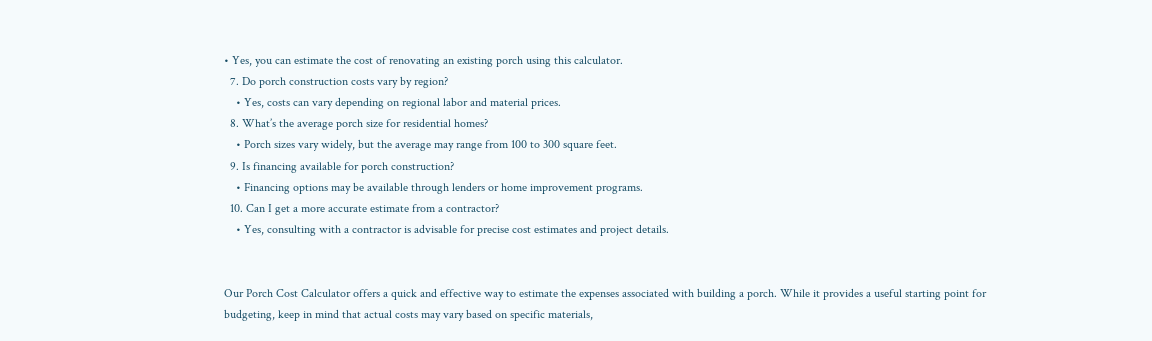• Yes, you can estimate the cost of renovating an existing porch using this calculator.
  7. Do porch construction costs vary by region?
    • Yes, costs can vary depending on regional labor and material prices.
  8. What’s the average porch size for residential homes?
    • Porch sizes vary widely, but the average may range from 100 to 300 square feet.
  9. Is financing available for porch construction?
    • Financing options may be available through lenders or home improvement programs.
  10. Can I get a more accurate estimate from a contractor?
    • Yes, consulting with a contractor is advisable for precise cost estimates and project details.


Our Porch Cost Calculator offers a quick and effective way to estimate the expenses associated with building a porch. While it provides a useful starting point for budgeting, keep in mind that actual costs may vary based on specific materials,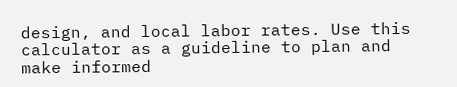design, and local labor rates. Use this calculator as a guideline to plan and make informed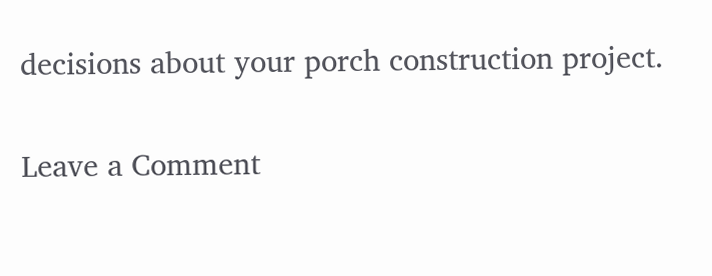decisions about your porch construction project.

Leave a Comment